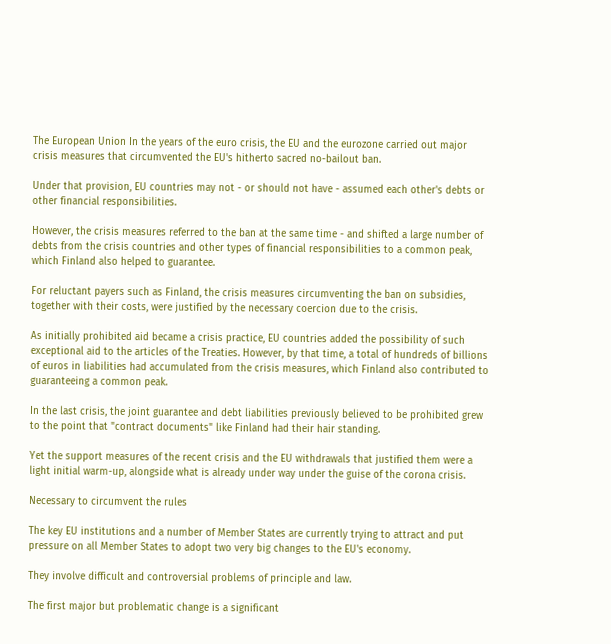The European Union In the years of the euro crisis, the EU and the eurozone carried out major crisis measures that circumvented the EU's hitherto sacred no-bailout ban.

Under that provision, EU countries may not - or should not have - assumed each other's debts or other financial responsibilities.

However, the crisis measures referred to the ban at the same time - and shifted a large number of debts from the crisis countries and other types of financial responsibilities to a common peak, which Finland also helped to guarantee.

For reluctant payers such as Finland, the crisis measures circumventing the ban on subsidies, together with their costs, were justified by the necessary coercion due to the crisis.

As initially prohibited aid became a crisis practice, EU countries added the possibility of such exceptional aid to the articles of the Treaties. However, by that time, a total of hundreds of billions of euros in liabilities had accumulated from the crisis measures, which Finland also contributed to guaranteeing a common peak.

In the last crisis, the joint guarantee and debt liabilities previously believed to be prohibited grew to the point that "contract documents" like Finland had their hair standing.

Yet the support measures of the recent crisis and the EU withdrawals that justified them were a light initial warm-up, alongside what is already under way under the guise of the corona crisis.

Necessary to circumvent the rules

The key EU institutions and a number of Member States are currently trying to attract and put pressure on all Member States to adopt two very big changes to the EU's economy.

They involve difficult and controversial problems of principle and law.

The first major but problematic change is a significant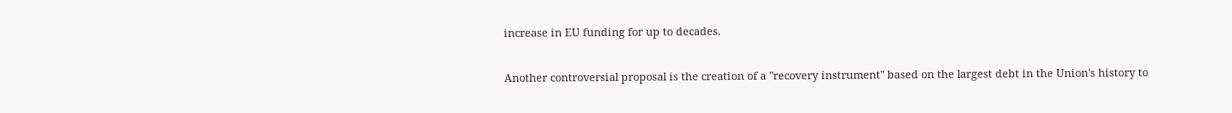increase in EU funding for up to decades.

Another controversial proposal is the creation of a "recovery instrument" based on the largest debt in the Union's history to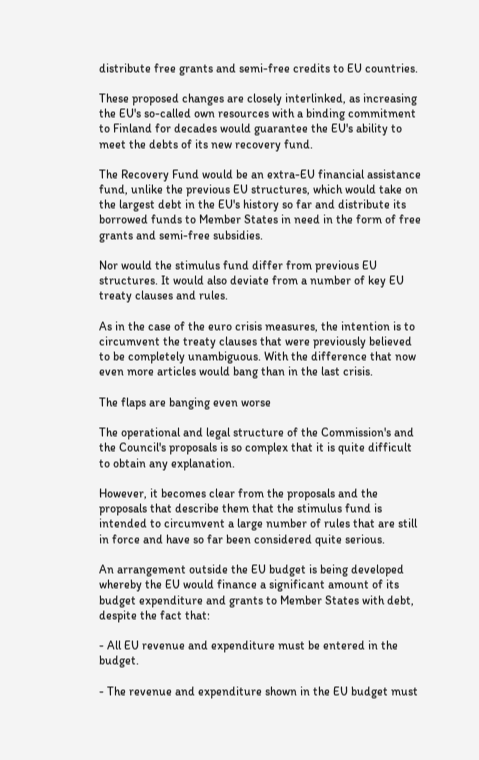distribute free grants and semi-free credits to EU countries.

These proposed changes are closely interlinked, as increasing the EU's so-called own resources with a binding commitment to Finland for decades would guarantee the EU's ability to meet the debts of its new recovery fund.

The Recovery Fund would be an extra-EU financial assistance fund, unlike the previous EU structures, which would take on the largest debt in the EU's history so far and distribute its borrowed funds to Member States in need in the form of free grants and semi-free subsidies.

Nor would the stimulus fund differ from previous EU structures. It would also deviate from a number of key EU treaty clauses and rules.

As in the case of the euro crisis measures, the intention is to circumvent the treaty clauses that were previously believed to be completely unambiguous. With the difference that now even more articles would bang than in the last crisis.

The flaps are banging even worse

The operational and legal structure of the Commission's and the Council's proposals is so complex that it is quite difficult to obtain any explanation.

However, it becomes clear from the proposals and the proposals that describe them that the stimulus fund is intended to circumvent a large number of rules that are still in force and have so far been considered quite serious.

An arrangement outside the EU budget is being developed whereby the EU would finance a significant amount of its budget expenditure and grants to Member States with debt, despite the fact that:

- All EU revenue and expenditure must be entered in the budget.

- The revenue and expenditure shown in the EU budget must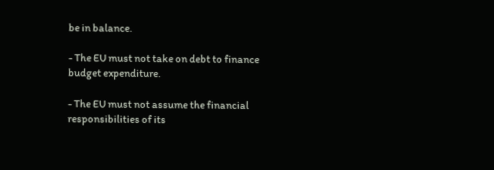be in balance.

- The EU must not take on debt to finance budget expenditure.

- The EU must not assume the financial responsibilities of its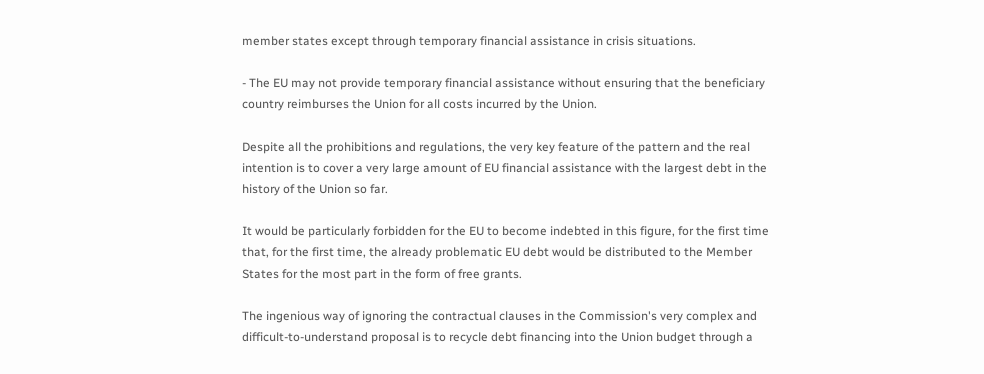member states except through temporary financial assistance in crisis situations.

- The EU may not provide temporary financial assistance without ensuring that the beneficiary country reimburses the Union for all costs incurred by the Union.

Despite all the prohibitions and regulations, the very key feature of the pattern and the real intention is to cover a very large amount of EU financial assistance with the largest debt in the history of the Union so far.

It would be particularly forbidden for the EU to become indebted in this figure, for the first time that, for the first time, the already problematic EU debt would be distributed to the Member States for the most part in the form of free grants.

The ingenious way of ignoring the contractual clauses in the Commission's very complex and difficult-to-understand proposal is to recycle debt financing into the Union budget through a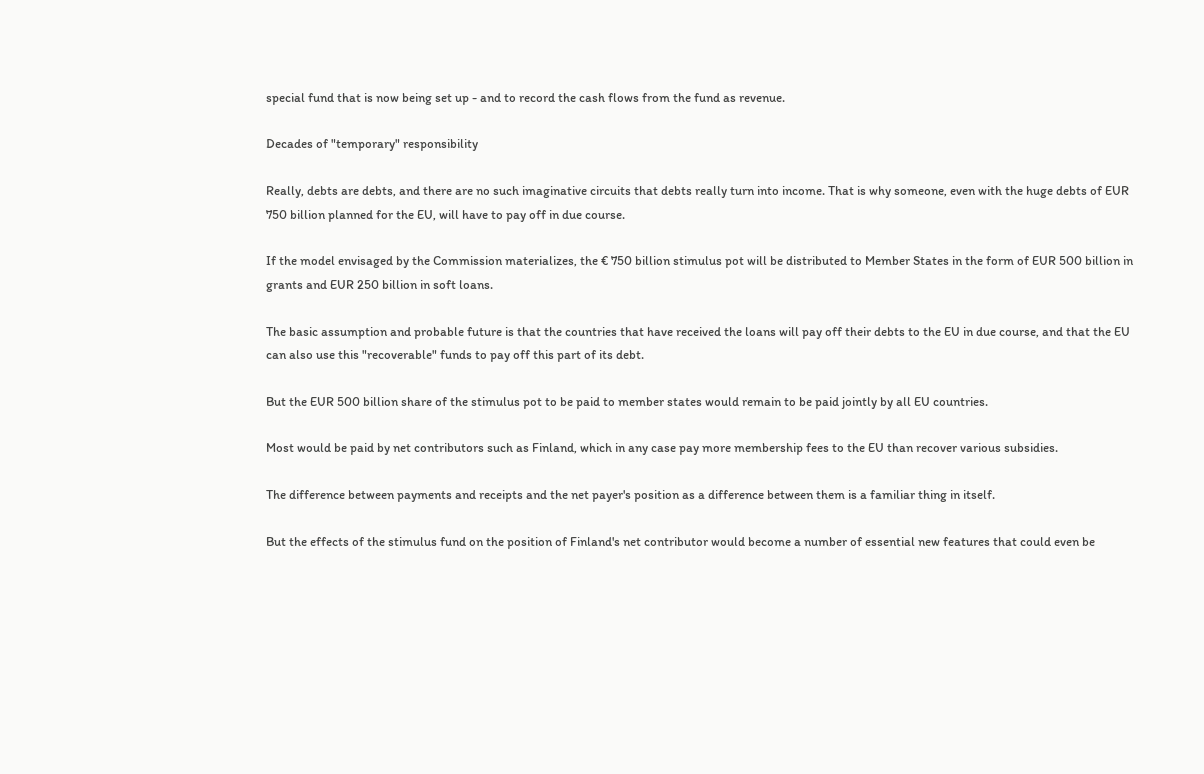special fund that is now being set up - and to record the cash flows from the fund as revenue.

Decades of "temporary" responsibility

Really, debts are debts, and there are no such imaginative circuits that debts really turn into income. That is why someone, even with the huge debts of EUR 750 billion planned for the EU, will have to pay off in due course.

If the model envisaged by the Commission materializes, the € 750 billion stimulus pot will be distributed to Member States in the form of EUR 500 billion in grants and EUR 250 billion in soft loans.

The basic assumption and probable future is that the countries that have received the loans will pay off their debts to the EU in due course, and that the EU can also use this "recoverable" funds to pay off this part of its debt.

But the EUR 500 billion share of the stimulus pot to be paid to member states would remain to be paid jointly by all EU countries.

Most would be paid by net contributors such as Finland, which in any case pay more membership fees to the EU than recover various subsidies.

The difference between payments and receipts and the net payer's position as a difference between them is a familiar thing in itself.

But the effects of the stimulus fund on the position of Finland's net contributor would become a number of essential new features that could even be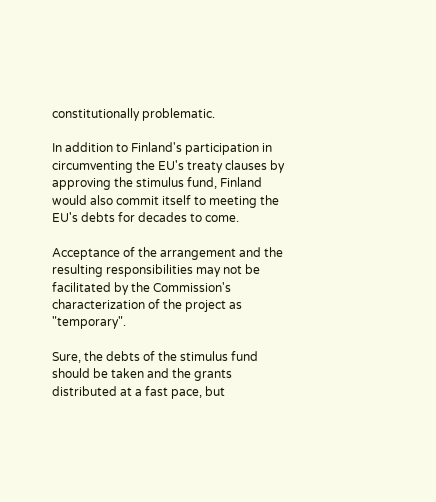constitutionally problematic.

In addition to Finland's participation in circumventing the EU's treaty clauses by approving the stimulus fund, Finland would also commit itself to meeting the EU's debts for decades to come.

Acceptance of the arrangement and the resulting responsibilities may not be facilitated by the Commission's characterization of the project as "temporary".

Sure, the debts of the stimulus fund should be taken and the grants distributed at a fast pace, but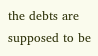the debts are supposed to be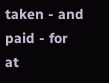taken - and paid - for at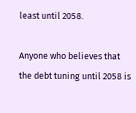least until 2058.

Anyone who believes that the debt tuning until 2058 is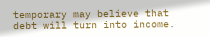temporary may believe that debt will turn into income.